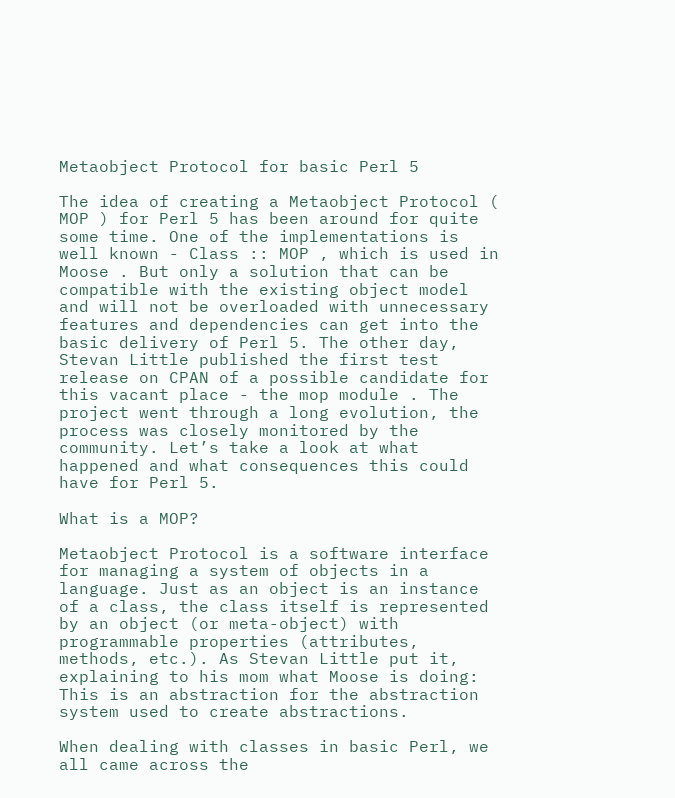Metaobject Protocol for basic Perl 5

The idea of creating a Metaobject Protocol ( MOP ) for Perl 5 has been around for quite some time. One of the implementations is well known - Class :: MOP , which is used in Moose . But only a solution that can be compatible with the existing object model and will not be overloaded with unnecessary features and dependencies can get into the basic delivery of Perl 5. The other day, Stevan Little published the first test release on CPAN of a possible candidate for this vacant place - the mop module . The project went through a long evolution, the process was closely monitored by the community. Let’s take a look at what happened and what consequences this could have for Perl 5.

What is a MOP?

Metaobject Protocol is a software interface for managing a system of objects in a language. Just as an object is an instance of a class, the class itself is represented by an object (or meta-object) with programmable properties (attributes, methods, etc.). As Stevan Little put it, explaining to his mom what Moose is doing:
This is an abstraction for the abstraction system used to create abstractions.

When dealing with classes in basic Perl, we all came across the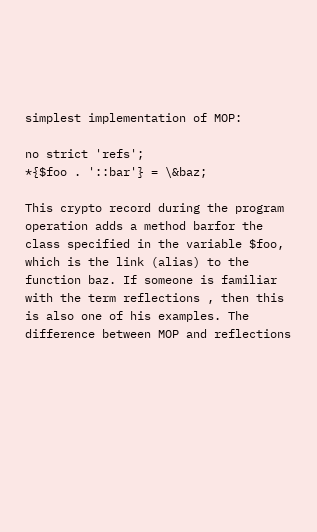simplest implementation of MOP:

no strict 'refs';
*{$foo . '::bar'} = \&baz;

This crypto record during the program operation adds a method barfor the class specified in the variable $foo, which is the link (alias) to the function baz. If someone is familiar with the term reflections , then this is also one of his examples. The difference between MOP and reflections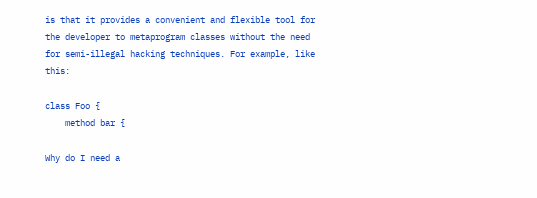is that it provides a convenient and flexible tool for the developer to metaprogram classes without the need for semi-illegal hacking techniques. For example, like this:

class Foo {
    method bar {

Why do I need a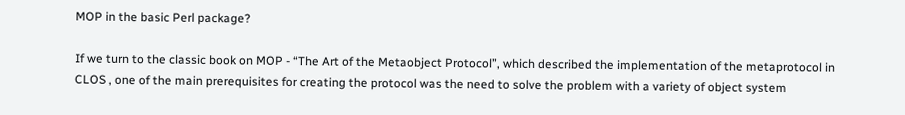MOP in the basic Perl package?

If we turn to the classic book on MOP - “The Art of the Metaobject Protocol”, which described the implementation of the metaprotocol in CLOS , one of the main prerequisites for creating the protocol was the need to solve the problem with a variety of object system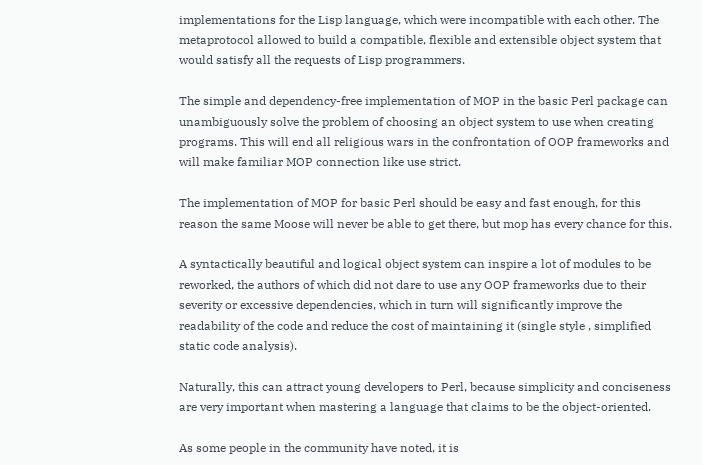implementations for the Lisp language, which were incompatible with each other. The metaprotocol allowed to build a compatible, flexible and extensible object system that would satisfy all the requests of Lisp programmers.

The simple and dependency-free implementation of MOP in the basic Perl package can unambiguously solve the problem of choosing an object system to use when creating programs. This will end all religious wars in the confrontation of OOP frameworks and will make familiar MOP connection like use strict.

The implementation of MOP for basic Perl should be easy and fast enough, for this reason the same Moose will never be able to get there, but mop has every chance for this.

A syntactically beautiful and logical object system can inspire a lot of modules to be reworked, the authors of which did not dare to use any OOP frameworks due to their severity or excessive dependencies, which in turn will significantly improve the readability of the code and reduce the cost of maintaining it (single style , simplified static code analysis).

Naturally, this can attract young developers to Perl, because simplicity and conciseness are very important when mastering a language that claims to be the object-oriented.

As some people in the community have noted, it is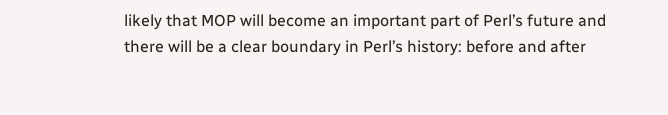likely that MOP will become an important part of Perl’s future and there will be a clear boundary in Perl’s history: before and after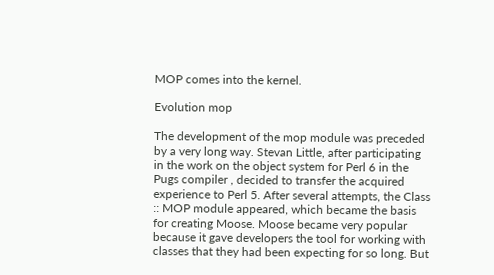MOP comes into the kernel.

Evolution mop

The development of the mop module was preceded by a very long way. Stevan Little, after participating in the work on the object system for Perl 6 in the Pugs compiler , decided to transfer the acquired experience to Perl 5. After several attempts, the Class :: MOP module appeared, which became the basis for creating Moose. Moose became very popular because it gave developers the tool for working with classes that they had been expecting for so long. But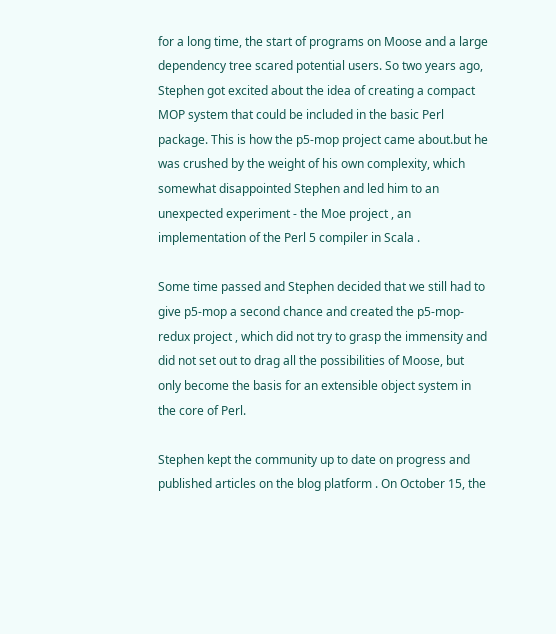for a long time, the start of programs on Moose and a large dependency tree scared potential users. So two years ago, Stephen got excited about the idea of creating a compact MOP system that could be included in the basic Perl package. This is how the p5-mop project came about.but he was crushed by the weight of his own complexity, which somewhat disappointed Stephen and led him to an unexpected experiment - the Moe project , an implementation of the Perl 5 compiler in Scala .

Some time passed and Stephen decided that we still had to give p5-mop a second chance and created the p5-mop-redux project , which did not try to grasp the immensity and did not set out to drag all the possibilities of Moose, but only become the basis for an extensible object system in the core of Perl.

Stephen kept the community up to date on progress and published articles on the blog platform . On October 15, the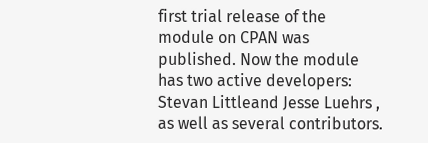first trial release of the module on CPAN was published. Now the module has two active developers: Stevan Littleand Jesse Luehrs , as well as several contributors.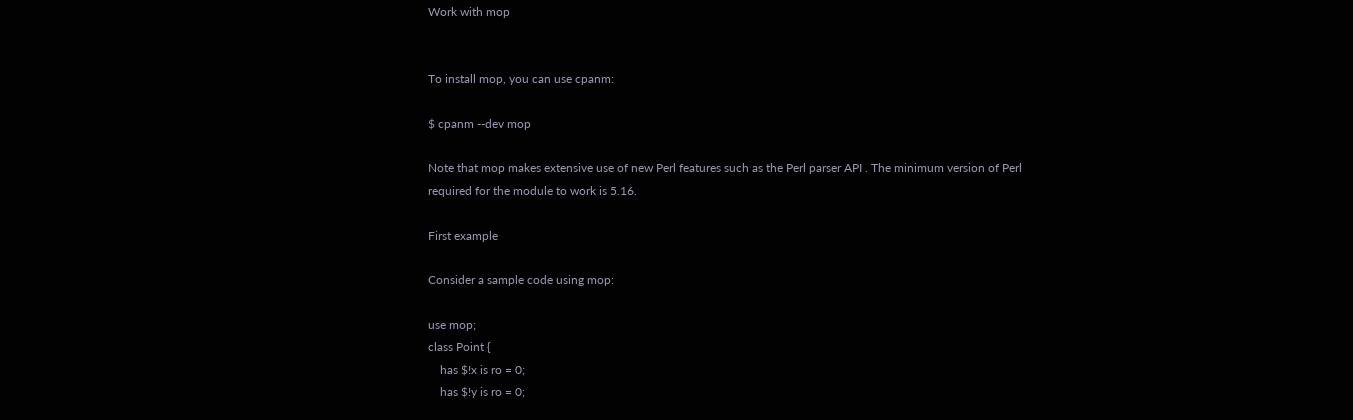Work with mop


To install mop, you can use cpanm:

$ cpanm --dev mop

Note that mop makes extensive use of new Perl features such as the Perl parser API . The minimum version of Perl required for the module to work is 5.16.

First example

Consider a sample code using mop:

use mop;
class Point {
    has $!x is ro = 0;
    has $!y is ro = 0;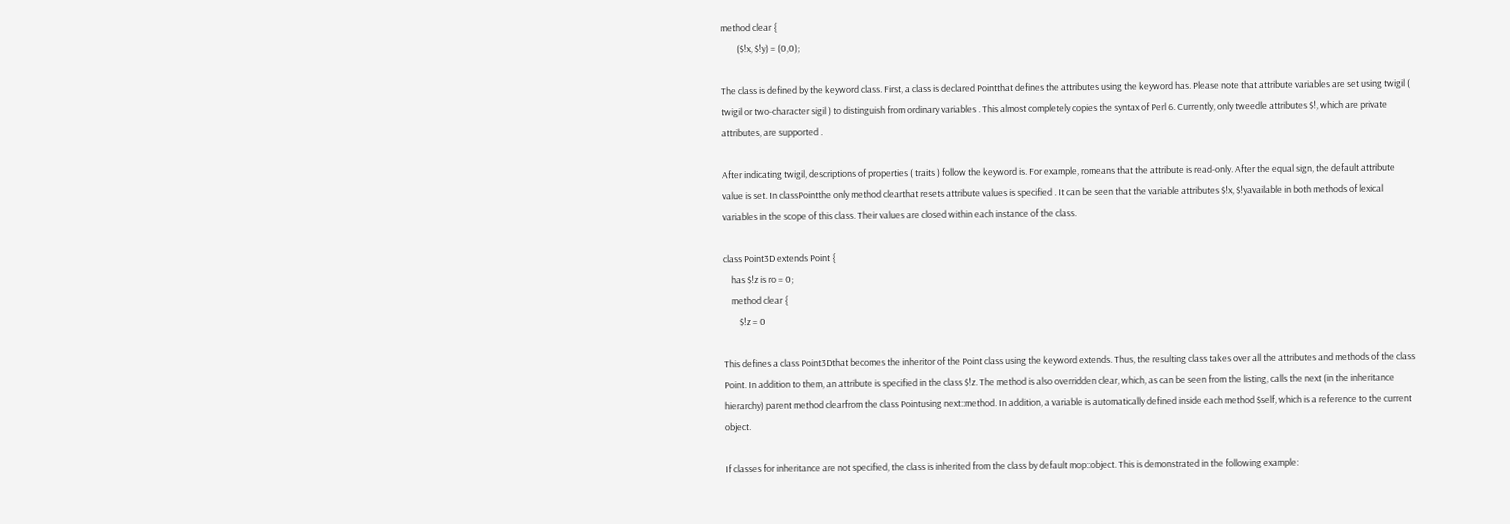method clear {
        ($!x, $!y) = (0,0);

The class is defined by the keyword class. First, a class is declared Pointthat defines the attributes using the keyword has. Please note that attribute variables are set using twigil ( twigil or two-character sigil ) to distinguish from ordinary variables . This almost completely copies the syntax of Perl 6. Currently, only tweedle attributes $!, which are private attributes, are supported .

After indicating twigil, descriptions of properties ( traits ) follow the keyword is. For example, romeans that the attribute is read-only. After the equal sign, the default attribute value is set. In classPointthe only method clearthat resets attribute values is specified . It can be seen that the variable attributes $!x, $!yavailable in both methods of lexical variables in the scope of this class. Their values are closed within each instance of the class.

class Point3D extends Point {
    has $!z is ro = 0;
    method clear {
        $!z = 0

This defines a class Point3Dthat becomes the inheritor of the Point class using the keyword extends. Thus, the resulting class takes over all the attributes and methods of the class Point. In addition to them, an attribute is specified in the class $!z. The method is also overridden clear, which, as can be seen from the listing, calls the next (in the inheritance hierarchy) parent method clearfrom the class Pointusing next::method. In addition, a variable is automatically defined inside each method $self, which is a reference to the current object.

If classes for inheritance are not specified, the class is inherited from the class by default mop::object. This is demonstrated in the following example: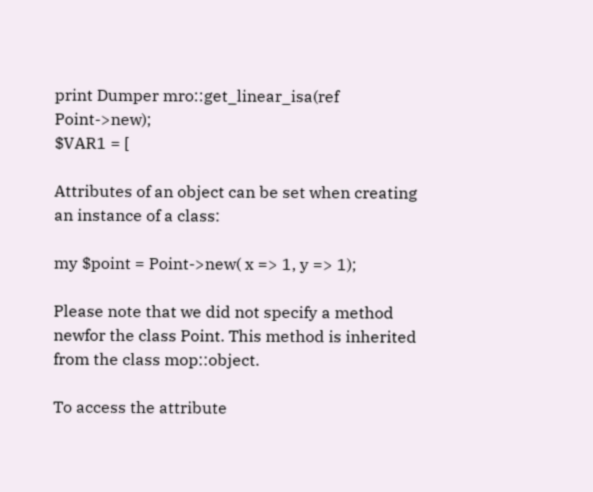print Dumper mro::get_linear_isa(ref Point->new);
$VAR1 = [

Attributes of an object can be set when creating an instance of a class:

my $point = Point->new( x => 1, y => 1);

Please note that we did not specify a method newfor the class Point. This method is inherited from the class mop::object.

To access the attribute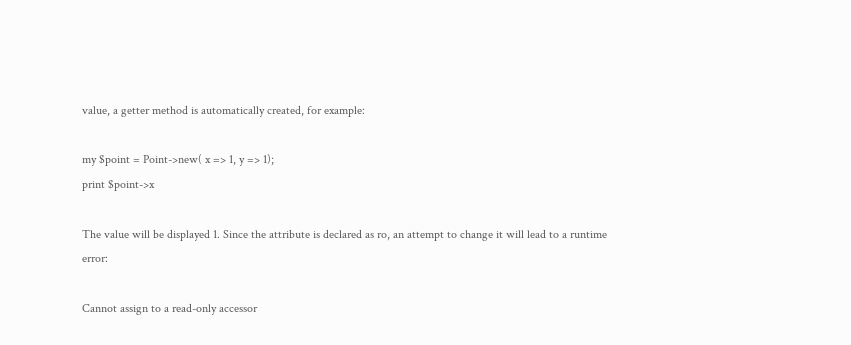value, a getter method is automatically created, for example:

my $point = Point->new( x => 1, y => 1);
print $point->x

The value will be displayed 1. Since the attribute is declared as ro, an attempt to change it will lead to a runtime error:

Cannot assign to a read-only accessor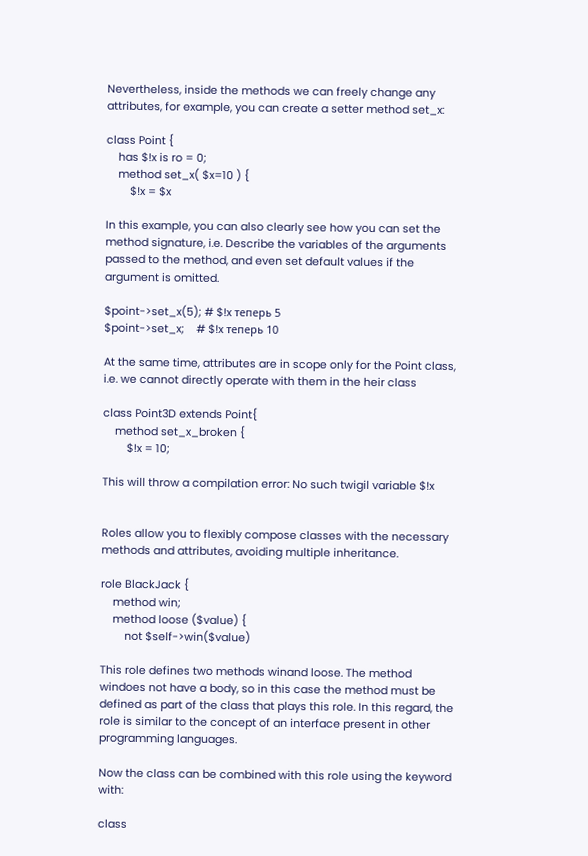Nevertheless, inside the methods we can freely change any attributes, for example, you can create a setter method set_x:

class Point {
    has $!x is ro = 0;
    method set_x( $x=10 ) {
        $!x = $x

In this example, you can also clearly see how you can set the method signature, i.e. Describe the variables of the arguments passed to the method, and even set default values if the argument is omitted.

$point->set_x(5); # $!x теперь 5
$point->set_x;    # $!x теперь 10

At the same time, attributes are in scope only for the Point class, i.e. we cannot directly operate with them in the heir class

class Point3D extends Point{
    method set_x_broken {
        $!x = 10;

This will throw a compilation error: No such twigil variable $!x


Roles allow you to flexibly compose classes with the necessary methods and attributes, avoiding multiple inheritance.

role BlackJack {
    method win;
    method loose ($value) {
        not $self->win($value)

This role defines two methods winand loose. The method windoes not have a body, so in this case the method must be defined as part of the class that plays this role. In this regard, the role is similar to the concept of an interface present in other programming languages.

Now the class can be combined with this role using the keyword with:

class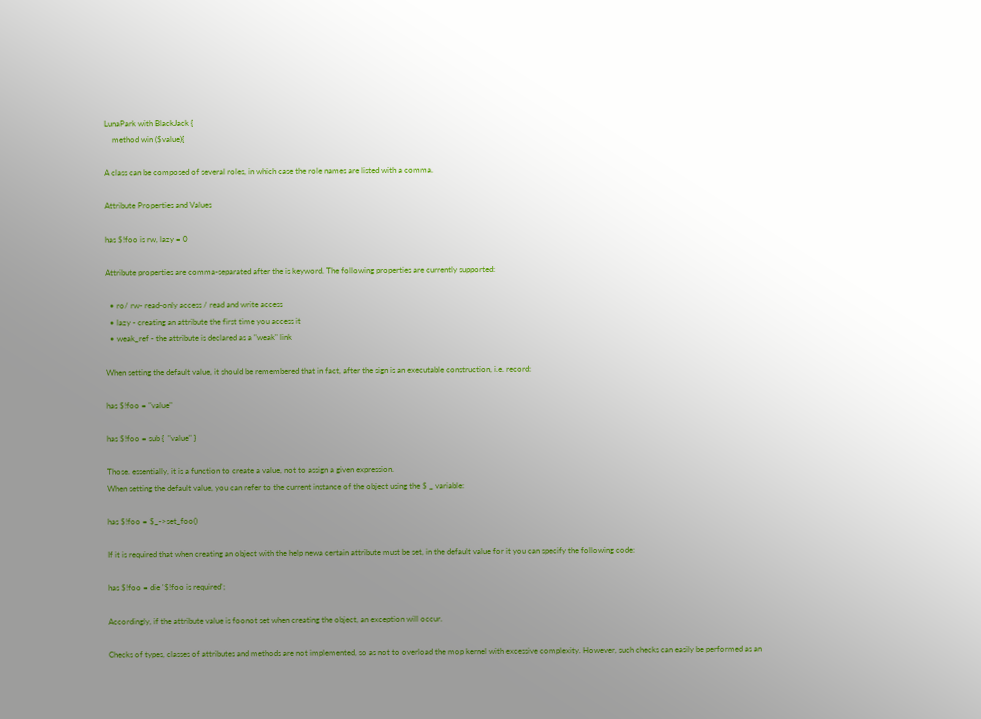LunaPark with BlackJack {
    method win ($value){

A class can be composed of several roles, in which case the role names are listed with a comma.

Attribute Properties and Values

has $!foo is rw, lazy = 0

Attribute properties are comma-separated after the is keyword. The following properties are currently supported:

  • ro/ rw- read-only access / read and write access
  • lazy - creating an attribute the first time you access it
  • weak_ref - the attribute is declared as a "weak" link

When setting the default value, it should be remembered that in fact, after the sign is an executable construction, i.e. record:

has $!foo = "value"

has $!foo = sub {  "value" }

Those. essentially, it is a function to create a value, not to assign a given expression.
When setting the default value, you can refer to the current instance of the object using the $ _ variable:

has $!foo = $_->set_foo()

If it is required that when creating an object with the help newa certain attribute must be set, in the default value for it you can specify the following code:

has $!foo = die '$!foo is required';

Accordingly, if the attribute value is foonot set when creating the object, an exception will occur.

Checks of types, classes of attributes and methods are not implemented, so as not to overload the mop kernel with excessive complexity. However, such checks can easily be performed as an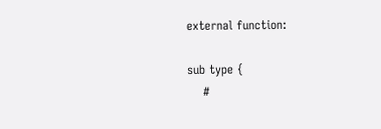external function:

sub type {
    #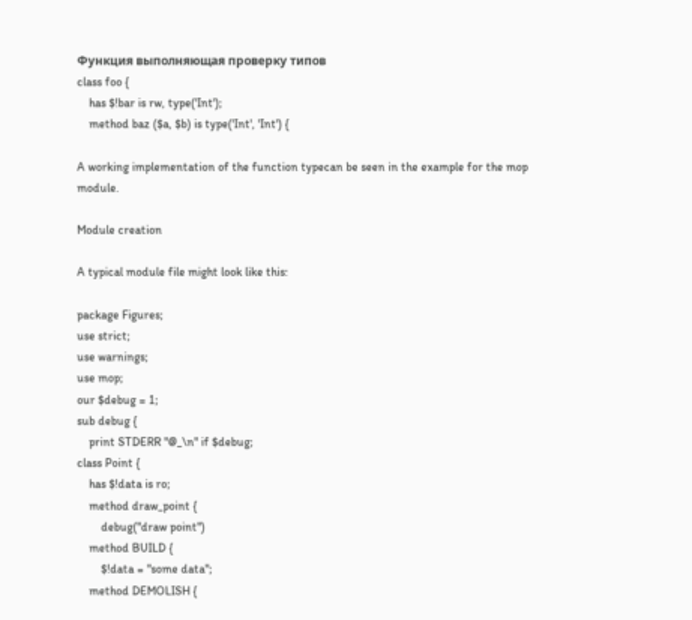Функция выполняющая проверку типов
class foo {
    has $!bar is rw, type('Int');
    method baz ($a, $b) is type('Int', 'Int') {

A working implementation of the function typecan be seen in the example for the mop module.

Module creation

A typical module file might look like this:

package Figures;
use strict;
use warnings;
use mop;
our $debug = 1;
sub debug {
    print STDERR "@_\n" if $debug;
class Point {
    has $!data is ro;
    method draw_point {
        debug("draw point")
    method BUILD {
        $!data = "some data";
    method DEMOLISH {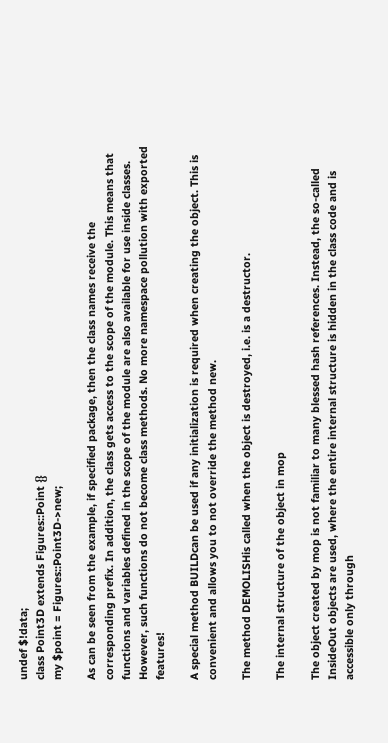undef $!data;
class Point3D extends Figures::Point {}
my $point = Figures::Point3D->new;

As can be seen from the example, if specified package, then the class names receive the corresponding prefix. In addition, the class gets access to the scope of the module. This means that functions and variables defined in the scope of the module are also available for use inside classes. However, such functions do not become class methods. No more namespace pollution with exported features!

A special method BUILDcan be used if any initialization is required when creating the object. This is convenient and allows you to not override the method new.

The method DEMOLISHis called when the object is destroyed, i.e. is a destructor.

The internal structure of the object in mop

The object created by mop is not familiar to many blessed hash references. Instead, the so-called InsideOut objects are used, where the entire internal structure is hidden in the class code and is accessible only through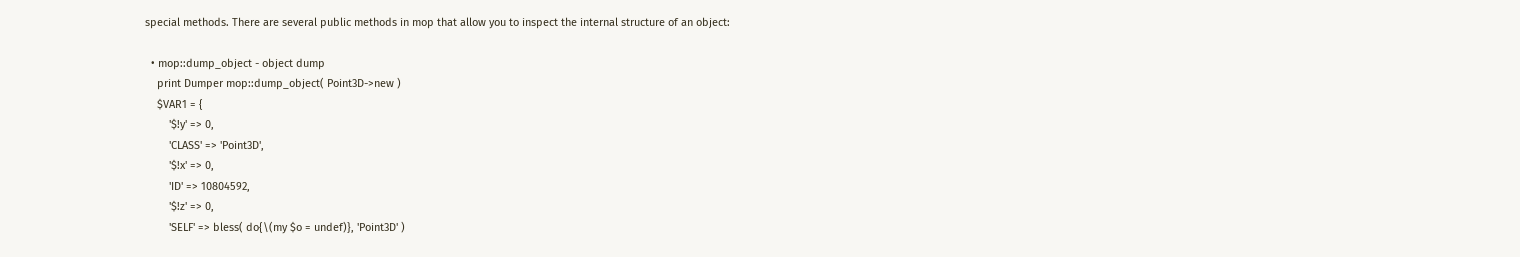special methods. There are several public methods in mop that allow you to inspect the internal structure of an object:

  • mop::dump_object - object dump
    print Dumper mop::dump_object( Point3D->new )
    $VAR1 = {
        '$!y' => 0,
        'CLASS' => 'Point3D',
        '$!x' => 0,
        'ID' => 10804592,
        '$!z' => 0,
        'SELF' => bless( do{\(my $o = undef)}, 'Point3D' )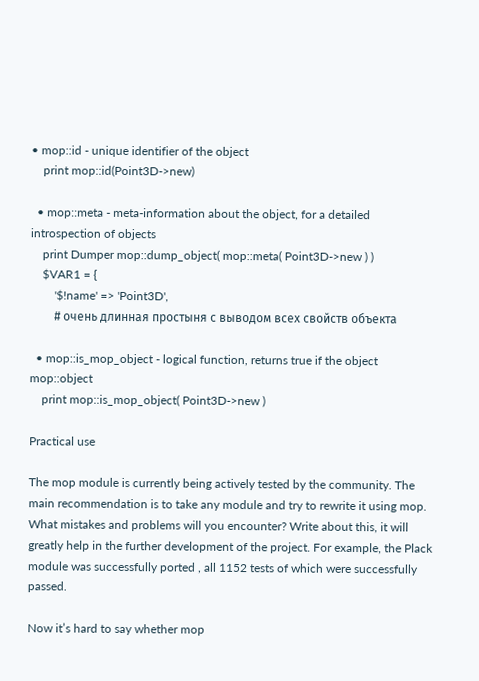• mop::id - unique identifier of the object
    print mop::id(Point3D->new)

  • mop::meta - meta-information about the object, for a detailed introspection of objects
    print Dumper mop::dump_object( mop::meta( Point3D->new ) )
    $VAR1 = {
        '$!name' => 'Point3D',
        # очень длинная простыня с выводом всех свойств объекта

  • mop::is_mop_object - logical function, returns true if the object mop::object
    print mop::is_mop_object( Point3D->new )

Practical use

The mop module is currently being actively tested by the community. The main recommendation is to take any module and try to rewrite it using mop. What mistakes and problems will you encounter? Write about this, it will greatly help in the further development of the project. For example, the Plack module was successfully ported , all 1152 tests of which were successfully passed.

Now it’s hard to say whether mop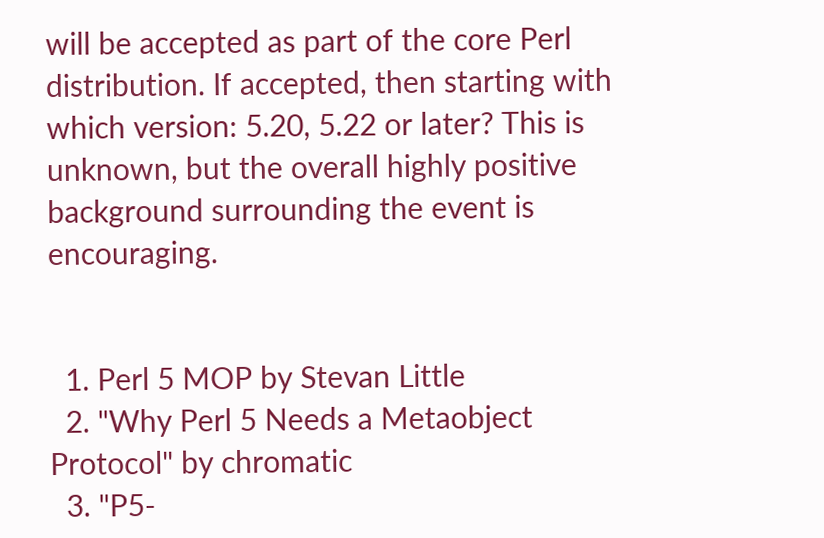will be accepted as part of the core Perl distribution. If accepted, then starting with which version: 5.20, 5.22 or later? This is unknown, but the overall highly positive background surrounding the event is encouraging.


  1. Perl 5 MOP by Stevan Little
  2. "Why Perl 5 Needs a Metaobject Protocol" by chromatic
  3. "P5-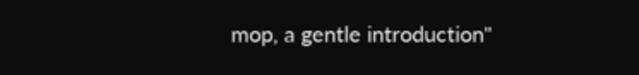mop, a gentle introduction"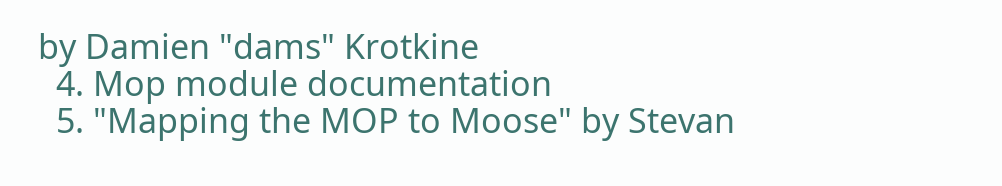by Damien "dams" Krotkine
  4. Mop module documentation
  5. "Mapping the MOP to Moose" by Stevan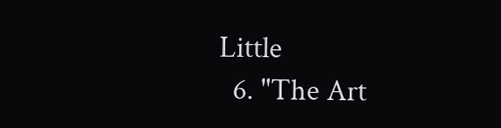Little
  6. "The Art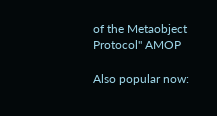of the Metaobject Protocol" AMOP

Also popular now: